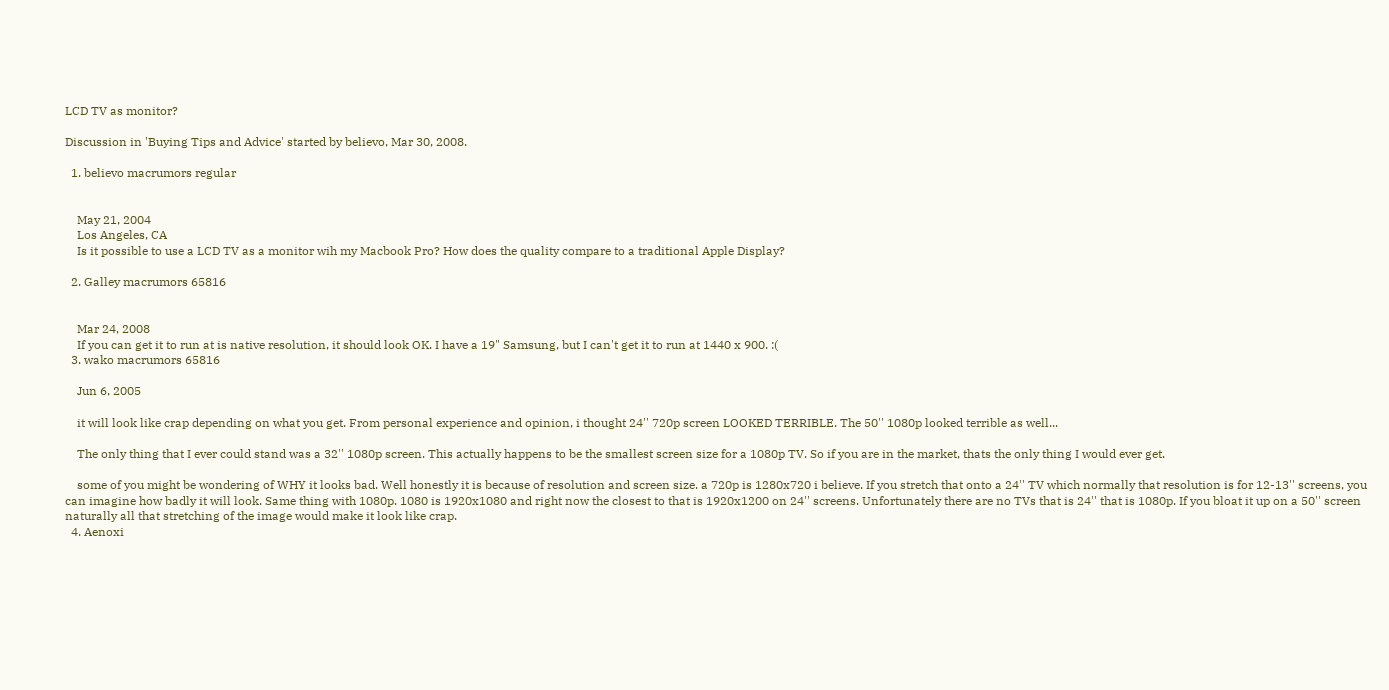LCD TV as monitor?

Discussion in 'Buying Tips and Advice' started by believo, Mar 30, 2008.

  1. believo macrumors regular


    May 21, 2004
    Los Angeles, CA
    Is it possible to use a LCD TV as a monitor wih my Macbook Pro? How does the quality compare to a traditional Apple Display?

  2. Galley macrumors 65816


    Mar 24, 2008
    If you can get it to run at is native resolution, it should look OK. I have a 19" Samsung, but I can't get it to run at 1440 x 900. :(
  3. wako macrumors 65816

    Jun 6, 2005

    it will look like crap depending on what you get. From personal experience and opinion, i thought 24'' 720p screen LOOKED TERRIBLE. The 50'' 1080p looked terrible as well...

    The only thing that I ever could stand was a 32'' 1080p screen. This actually happens to be the smallest screen size for a 1080p TV. So if you are in the market, thats the only thing I would ever get.

    some of you might be wondering of WHY it looks bad. Well honestly it is because of resolution and screen size. a 720p is 1280x720 i believe. If you stretch that onto a 24'' TV which normally that resolution is for 12-13'' screens, you can imagine how badly it will look. Same thing with 1080p. 1080 is 1920x1080 and right now the closest to that is 1920x1200 on 24'' screens. Unfortunately there are no TVs that is 24'' that is 1080p. If you bloat it up on a 50'' screen naturally all that stretching of the image would make it look like crap.
  4. Aenoxi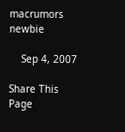macrumors newbie

    Sep 4, 2007

Share This Page